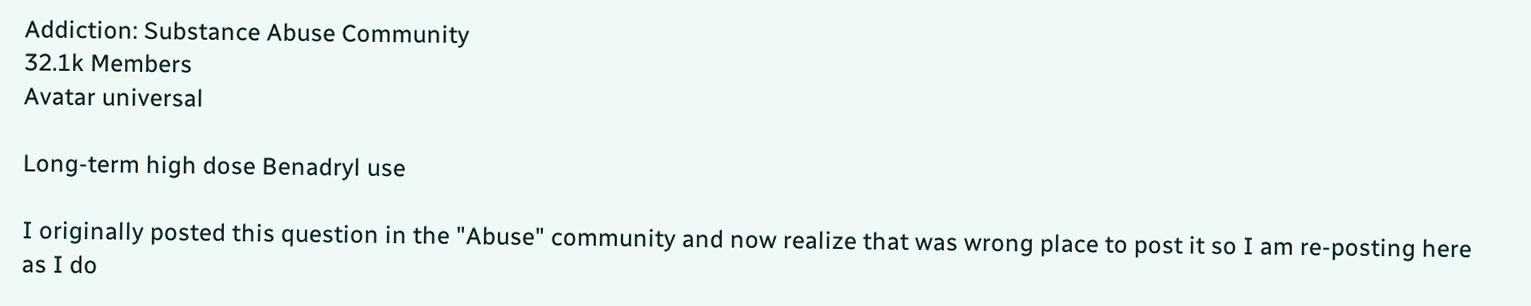Addiction: Substance Abuse Community
32.1k Members
Avatar universal

Long-term high dose Benadryl use

I originally posted this question in the "Abuse" community and now realize that was wrong place to post it so I am re-posting here as I do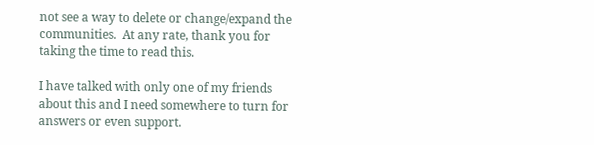not see a way to delete or change/expand the communities.  At any rate, thank you for taking the time to read this.

I have talked with only one of my friends about this and I need somewhere to turn for answers or even support.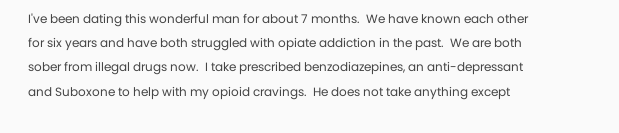I've been dating this wonderful man for about 7 months.  We have known each other for six years and have both struggled with opiate addiction in the past.  We are both sober from illegal drugs now.  I take prescribed benzodiazepines, an anti-depressant and Suboxone to help with my opioid cravings.  He does not take anything except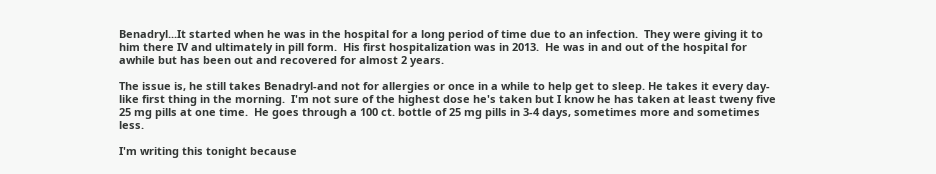Benadryl...It started when he was in the hospital for a long period of time due to an infection.  They were giving it to him there IV and ultimately in pill form.  His first hospitalization was in 2013.  He was in and out of the hospital for awhile but has been out and recovered for almost 2 years.

The issue is, he still takes Benadryl-and not for allergies or once in a while to help get to sleep. He takes it every day-like first thing in the morning.  I'm not sure of the highest dose he's taken but I know he has taken at least tweny five 25 mg pills at one time.  He goes through a 100 ct. bottle of 25 mg pills in 3-4 days, sometimes more and sometimes less.

I'm writing this tonight because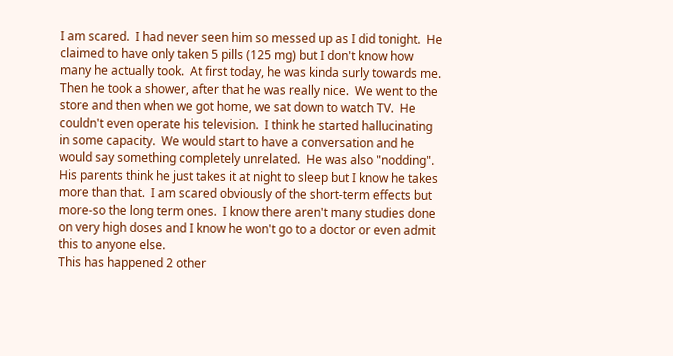I am scared.  I had never seen him so messed up as I did tonight.  He claimed to have only taken 5 pills (125 mg) but I don't know how many he actually took.  At first today, he was kinda surly towards me.  Then he took a shower, after that he was really nice.  We went to the store and then when we got home, we sat down to watch TV.  He couldn't even operate his television.  I think he started hallucinating in some capacity.  We would start to have a conversation and he would say something completely unrelated.  He was also "nodding".  His parents think he just takes it at night to sleep but I know he takes more than that.  I am scared obviously of the short-term effects but more-so the long term ones.  I know there aren't many studies done on very high doses and I know he won't go to a doctor or even admit this to anyone else.
This has happened 2 other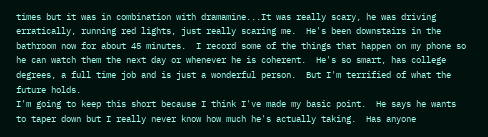times but it was in combination with dramamine...It was really scary, he was driving erratically, running red lights, just really scaring me.  He's been downstairs in the bathroom now for about 45 minutes.  I record some of the things that happen on my phone so he can watch them the next day or whenever he is coherent.  He's so smart, has college degrees, a full time job and is just a wonderful person.  But I'm terrified of what the future holds.
I'm going to keep this short because I think I've made my basic point.  He says he wants to taper down but I really never know how much he's actually taking.  Has anyone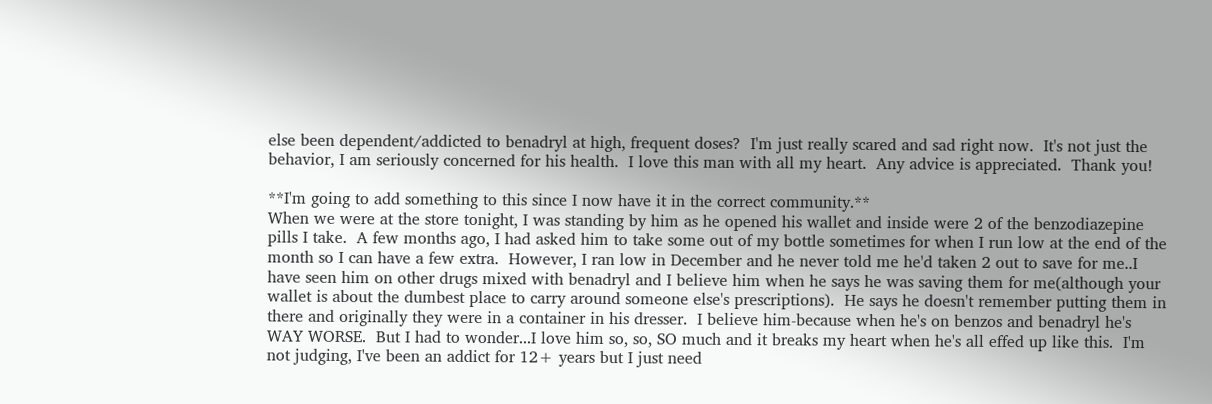else been dependent/addicted to benadryl at high, frequent doses?  I'm just really scared and sad right now.  It's not just the behavior, I am seriously concerned for his health.  I love this man with all my heart.  Any advice is appreciated.  Thank you!

**I'm going to add something to this since I now have it in the correct community.**
When we were at the store tonight, I was standing by him as he opened his wallet and inside were 2 of the benzodiazepine pills I take.  A few months ago, I had asked him to take some out of my bottle sometimes for when I run low at the end of the month so I can have a few extra.  However, I ran low in December and he never told me he'd taken 2 out to save for me..I have seen him on other drugs mixed with benadryl and I believe him when he says he was saving them for me(although your wallet is about the dumbest place to carry around someone else's prescriptions).  He says he doesn't remember putting them in there and originally they were in a container in his dresser.  I believe him-because when he's on benzos and benadryl he's WAY WORSE.  But I had to wonder...I love him so, so, SO much and it breaks my heart when he's all effed up like this.  I'm not judging, I've been an addict for 12+ years but I just need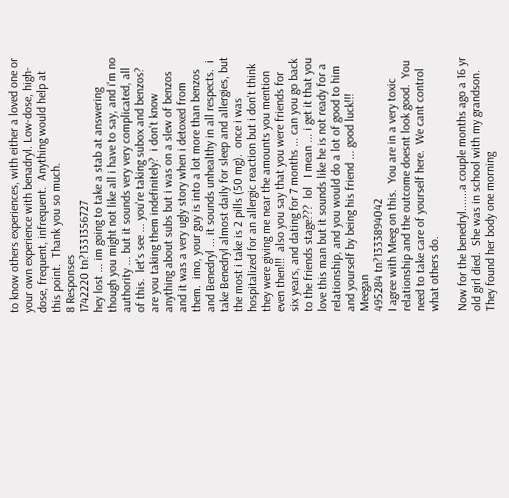to know others experiences, with either a loved one or your own experience with benadryl. Low-dose, high-dose, frequent, infrequent.  Anything would help at this point.  Thank you so much.
8 Responses
1742220 tn?1331356727
hey lost ... im going to take a stab at answering though you might not like all i have to say, and i'm no authority ... but it sounds very very complicated, all of this.  let's see ... you're taking subox and benzos?  are you taking them indefinitely?  i don't know anything about subs but i was on a slew of benzos and it was a very ugly story when i detoxed from them.  imo, your guy is into a lot more than benzos and Benedryl ... it sounds unhealthy in all respects.  i take Benedryl almost daily for sleep and allergies, but the most i take is 2 pills (50 mg).  once i was hospitalized for an allergic reaction but i don't think they were giving me near the amounts you mention even then!!!  also you say that you were friends for six years, and dating for 7 months ... can you go back to the friends stage???  lol   I mean ... i get it that you love this man but it sounds like he is not ready for a relationship, and you would do a lot of good to him and yourself by being his friend ... good luck!!!  Meegan
495284 tn?1333894042
I agree with Meeg on this.  You are in a very toxic relationship and the outcome doesnt look good.  You need to take care of yourself here.  We cant control what others do.

Now for the benedryl.......a couple months ago a 16 yr old girl died.  She was in school with my grandson.  They found her body one morning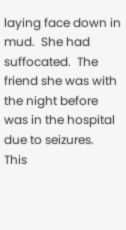laying face down in mud.  She had suffocated.  The friend she was with the night before was in the hospital due to seizures.  This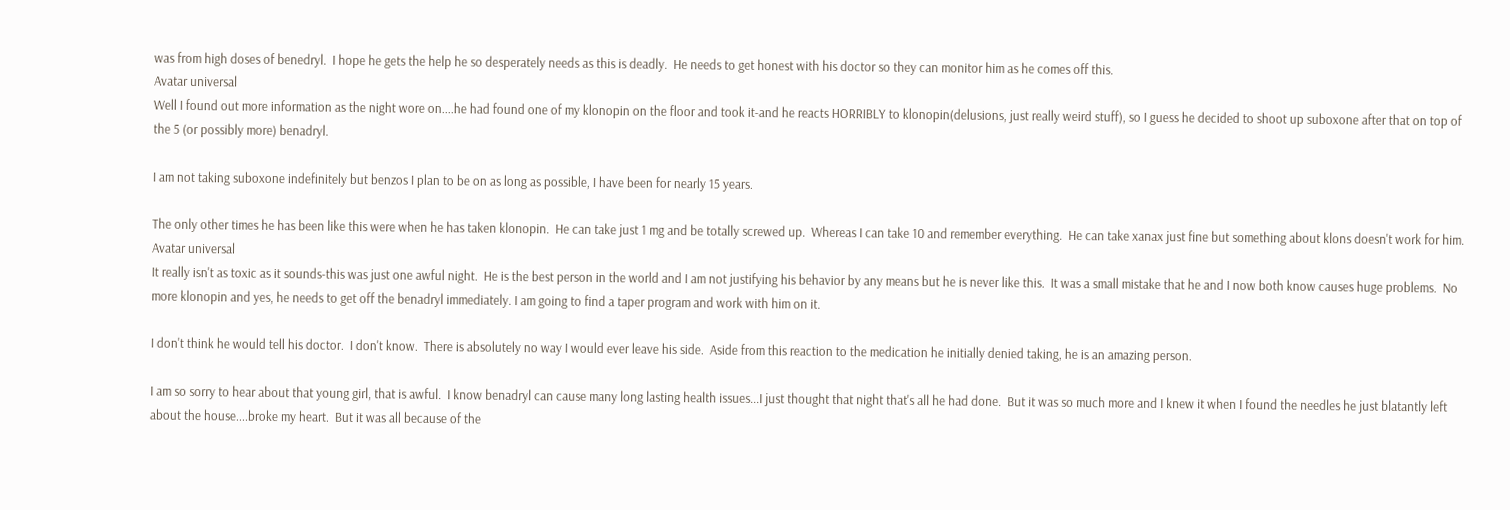was from high doses of benedryl.  I hope he gets the help he so desperately needs as this is deadly.  He needs to get honest with his doctor so they can monitor him as he comes off this.
Avatar universal
Well I found out more information as the night wore on....he had found one of my klonopin on the floor and took it-and he reacts HORRIBLY to klonopin(delusions, just really weird stuff), so I guess he decided to shoot up suboxone after that on top of the 5 (or possibly more) benadryl.

I am not taking suboxone indefinitely but benzos I plan to be on as long as possible, I have been for nearly 15 years.

The only other times he has been like this were when he has taken klonopin.  He can take just 1 mg and be totally screwed up.  Whereas I can take 10 and remember everything.  He can take xanax just fine but something about klons doesn't work for him.
Avatar universal
It really isn't as toxic as it sounds-this was just one awful night.  He is the best person in the world and I am not justifying his behavior by any means but he is never like this.  It was a small mistake that he and I now both know causes huge problems.  No more klonopin and yes, he needs to get off the benadryl immediately. I am going to find a taper program and work with him on it.

I don't think he would tell his doctor.  I don't know.  There is absolutely no way I would ever leave his side.  Aside from this reaction to the medication he initially denied taking, he is an amazing person.

I am so sorry to hear about that young girl, that is awful.  I know benadryl can cause many long lasting health issues...I just thought that night that's all he had done.  But it was so much more and I knew it when I found the needles he just blatantly left about the house....broke my heart.  But it was all because of the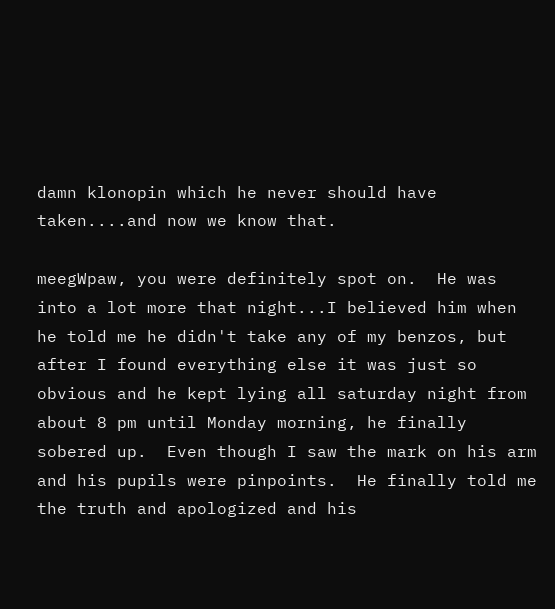damn klonopin which he never should have taken....and now we know that.

meegWpaw, you were definitely spot on.  He was into a lot more that night...I believed him when he told me he didn't take any of my benzos, but after I found everything else it was just so obvious and he kept lying all saturday night from about 8 pm until Monday morning, he finally sobered up.  Even though I saw the mark on his arm and his pupils were pinpoints.  He finally told me the truth and apologized and his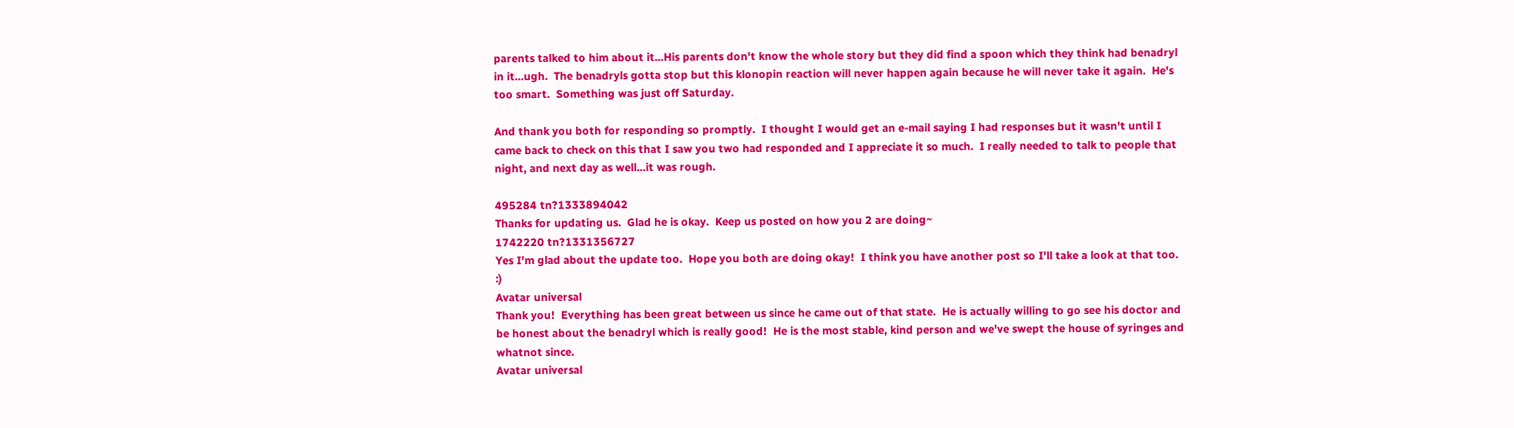parents talked to him about it...His parents don't know the whole story but they did find a spoon which they think had benadryl in it...ugh.  The benadryls gotta stop but this klonopin reaction will never happen again because he will never take it again.  He's too smart.  Something was just off Saturday.

And thank you both for responding so promptly.  I thought I would get an e-mail saying I had responses but it wasn't until I came back to check on this that I saw you two had responded and I appreciate it so much.  I really needed to talk to people that night, and next day as well...it was rough.

495284 tn?1333894042
Thanks for updating us.  Glad he is okay.  Keep us posted on how you 2 are doing~
1742220 tn?1331356727
Yes I'm glad about the update too.  Hope you both are doing okay!  I think you have another post so I'll take a look at that too.  :)
Avatar universal
Thank you!  Everything has been great between us since he came out of that state.  He is actually willing to go see his doctor and be honest about the benadryl which is really good!  He is the most stable, kind person and we've swept the house of syringes and whatnot since.
Avatar universal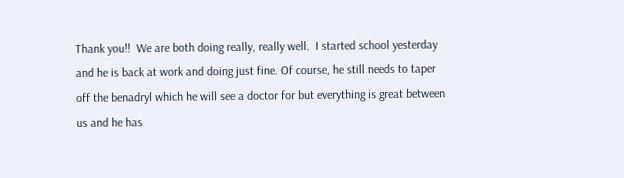Thank you!!  We are both doing really, really well.  I started school yesterday and he is back at work and doing just fine. Of course, he still needs to taper off the benadryl which he will see a doctor for but everything is great between us and he has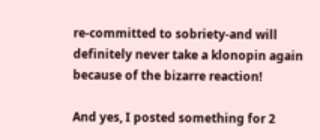re-committed to sobriety-and will definitely never take a klonopin again because of the bizarre reaction!

And yes, I posted something for 2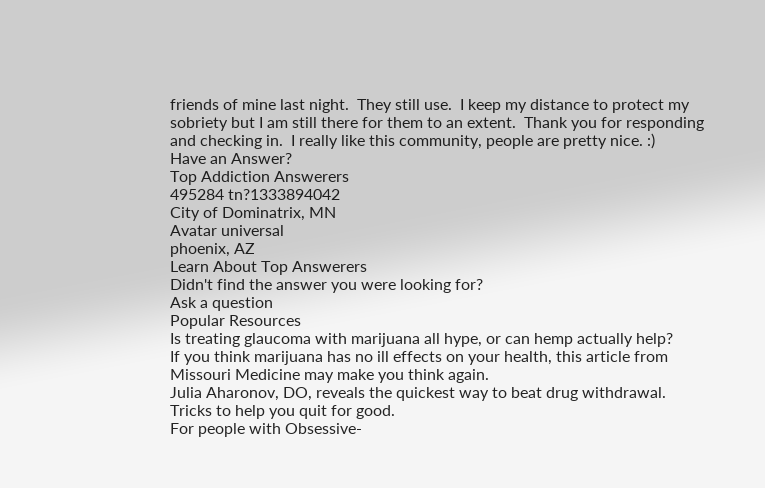friends of mine last night.  They still use.  I keep my distance to protect my sobriety but I am still there for them to an extent.  Thank you for responding and checking in.  I really like this community, people are pretty nice. :)
Have an Answer?
Top Addiction Answerers
495284 tn?1333894042
City of Dominatrix, MN
Avatar universal
phoenix, AZ
Learn About Top Answerers
Didn't find the answer you were looking for?
Ask a question
Popular Resources
Is treating glaucoma with marijuana all hype, or can hemp actually help?
If you think marijuana has no ill effects on your health, this article from Missouri Medicine may make you think again.
Julia Aharonov, DO, reveals the quickest way to beat drug withdrawal.
Tricks to help you quit for good.
For people with Obsessive-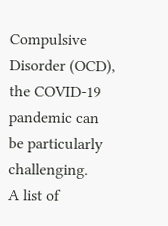Compulsive Disorder (OCD), the COVID-19 pandemic can be particularly challenging.
A list of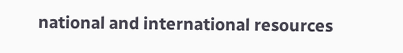national and international resources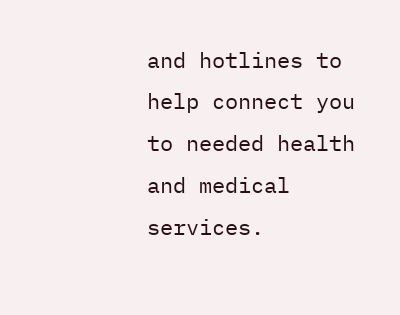and hotlines to help connect you to needed health and medical services.